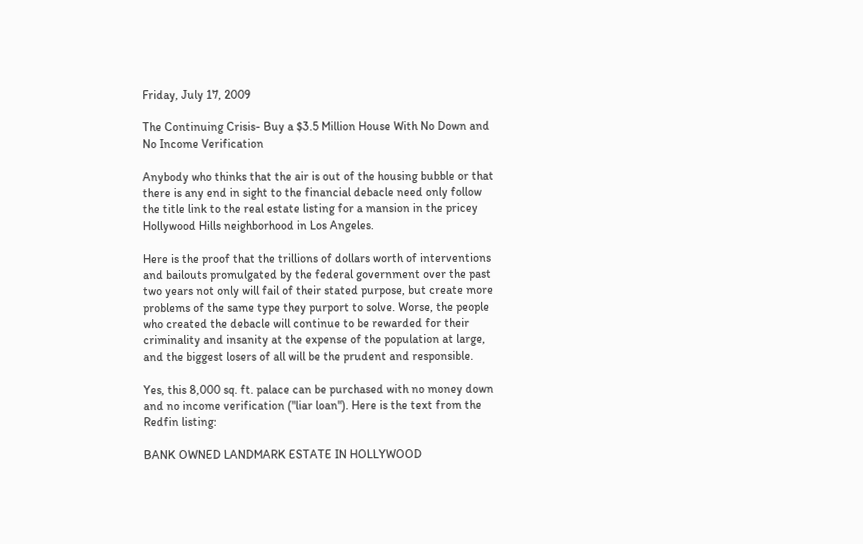Friday, July 17, 2009

The Continuing Crisis- Buy a $3.5 Million House With No Down and No Income Verification

Anybody who thinks that the air is out of the housing bubble or that there is any end in sight to the financial debacle need only follow the title link to the real estate listing for a mansion in the pricey Hollywood Hills neighborhood in Los Angeles.

Here is the proof that the trillions of dollars worth of interventions and bailouts promulgated by the federal government over the past two years not only will fail of their stated purpose, but create more problems of the same type they purport to solve. Worse, the people who created the debacle will continue to be rewarded for their criminality and insanity at the expense of the population at large, and the biggest losers of all will be the prudent and responsible.

Yes, this 8,000 sq. ft. palace can be purchased with no money down and no income verification ("liar loan"). Here is the text from the Redfin listing:

BANK OWNED LANDMARK ESTATE IN HOLLYWOOD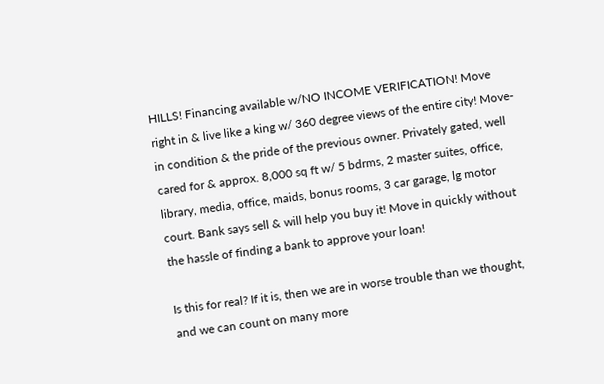HILLS! Financing available w/NO INCOME VERIFICATION! Move right in & live like a king w/ 360 degree views of the entire city! Move-in condition & the pride of the previous owner. Privately gated, well cared for & approx. 8,000 sq ft w/ 5 bdrms, 2 master suites, office, library, media, office, maids, bonus rooms, 3 car garage, lg motor court. Bank says sell & will help you buy it! Move in quickly without the hassle of finding a bank to approve your loan!

Is this for real? If it is, then we are in worse trouble than we thought, and we can count on many more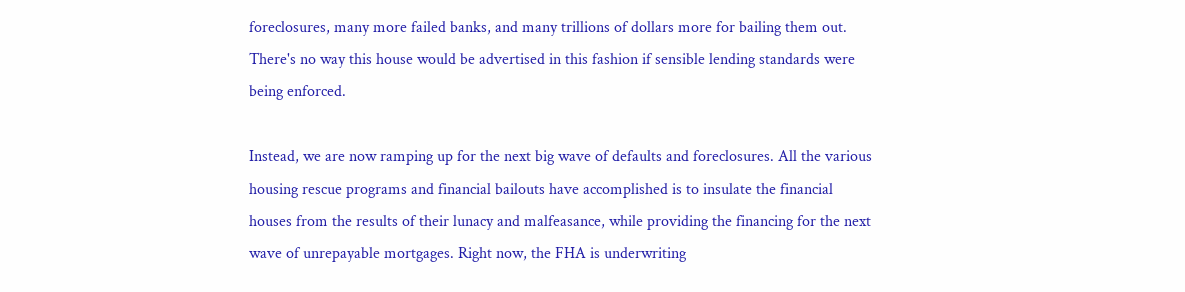foreclosures, many more failed banks, and many trillions of dollars more for bailing them out. There's no way this house would be advertised in this fashion if sensible lending standards were being enforced.

Instead, we are now ramping up for the next big wave of defaults and foreclosures. All the various housing rescue programs and financial bailouts have accomplished is to insulate the financial houses from the results of their lunacy and malfeasance, while providing the financing for the next wave of unrepayable mortgages. Right now, the FHA is underwriting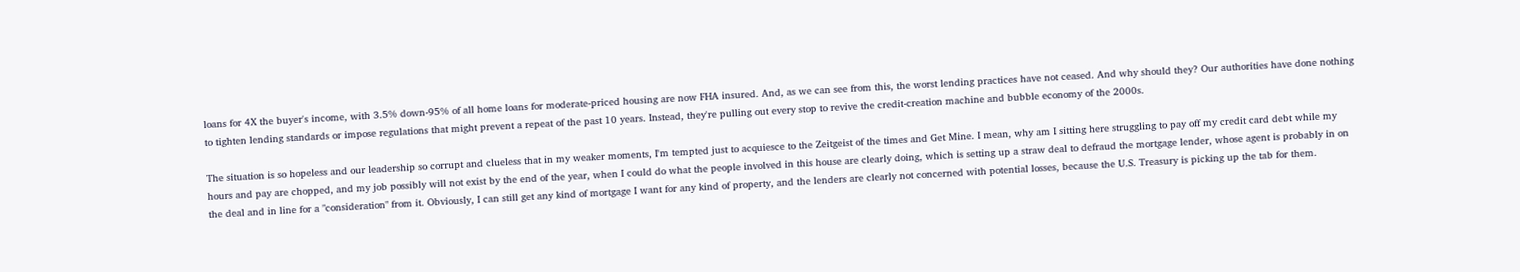loans for 4X the buyer's income, with 3.5% down-95% of all home loans for moderate-priced housing are now FHA insured. And, as we can see from this, the worst lending practices have not ceased. And why should they? Our authorities have done nothing to tighten lending standards or impose regulations that might prevent a repeat of the past 10 years. Instead, they're pulling out every stop to revive the credit-creation machine and bubble economy of the 2000s.

The situation is so hopeless and our leadership so corrupt and clueless that in my weaker moments, I'm tempted just to acquiesce to the Zeitgeist of the times and Get Mine. I mean, why am I sitting here struggling to pay off my credit card debt while my hours and pay are chopped, and my job possibly will not exist by the end of the year, when I could do what the people involved in this house are clearly doing, which is setting up a straw deal to defraud the mortgage lender, whose agent is probably in on the deal and in line for a "consideration" from it. Obviously, I can still get any kind of mortgage I want for any kind of property, and the lenders are clearly not concerned with potential losses, because the U.S. Treasury is picking up the tab for them.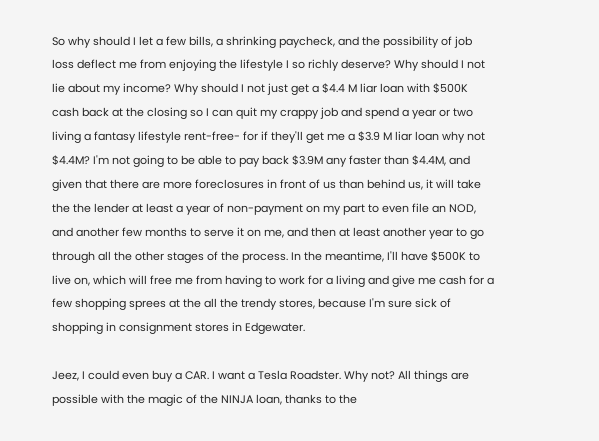So why should I let a few bills, a shrinking paycheck, and the possibility of job loss deflect me from enjoying the lifestyle I so richly deserve? Why should I not lie about my income? Why should I not just get a $4.4 M liar loan with $500K cash back at the closing so I can quit my crappy job and spend a year or two living a fantasy lifestyle rent-free- for if they'll get me a $3.9 M liar loan why not $4.4M? I'm not going to be able to pay back $3.9M any faster than $4.4M, and given that there are more foreclosures in front of us than behind us, it will take the the lender at least a year of non-payment on my part to even file an NOD, and another few months to serve it on me, and then at least another year to go through all the other stages of the process. In the meantime, I'll have $500K to live on, which will free me from having to work for a living and give me cash for a few shopping sprees at the all the trendy stores, because I'm sure sick of shopping in consignment stores in Edgewater.

Jeez, I could even buy a CAR. I want a Tesla Roadster. Why not? All things are possible with the magic of the NINJA loan, thanks to the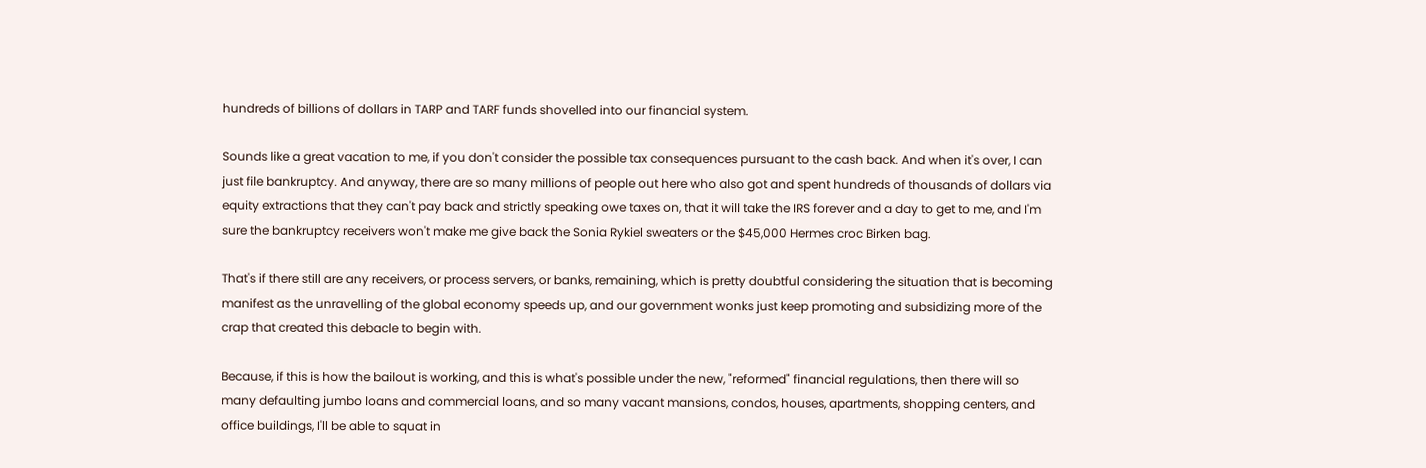hundreds of billions of dollars in TARP and TARF funds shovelled into our financial system.

Sounds like a great vacation to me, if you don't consider the possible tax consequences pursuant to the cash back. And when it's over, I can just file bankruptcy. And anyway, there are so many millions of people out here who also got and spent hundreds of thousands of dollars via equity extractions that they can't pay back and strictly speaking owe taxes on, that it will take the IRS forever and a day to get to me, and I'm sure the bankruptcy receivers won't make me give back the Sonia Rykiel sweaters or the $45,000 Hermes croc Birken bag.

That's if there still are any receivers, or process servers, or banks, remaining, which is pretty doubtful considering the situation that is becoming manifest as the unravelling of the global economy speeds up, and our government wonks just keep promoting and subsidizing more of the crap that created this debacle to begin with.

Because, if this is how the bailout is working, and this is what's possible under the new, "reformed" financial regulations, then there will so many defaulting jumbo loans and commercial loans, and so many vacant mansions, condos, houses, apartments, shopping centers, and office buildings, I'll be able to squat in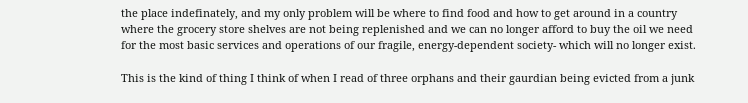the place indefinately, and my only problem will be where to find food and how to get around in a country where the grocery store shelves are not being replenished and we can no longer afford to buy the oil we need for the most basic services and operations of our fragile, energy-dependent society- which will no longer exist.

This is the kind of thing I think of when I read of three orphans and their gaurdian being evicted from a junk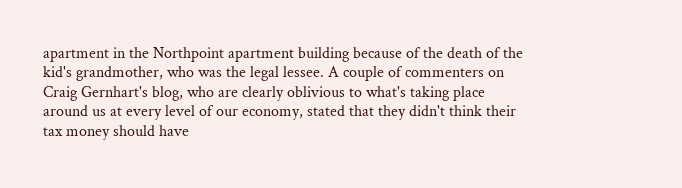apartment in the Northpoint apartment building because of the death of the kid's grandmother, who was the legal lessee. A couple of commenters on Craig Gernhart's blog, who are clearly oblivious to what's taking place around us at every level of our economy, stated that they didn't think their tax money should have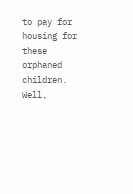to pay for housing for these orphaned children. Well,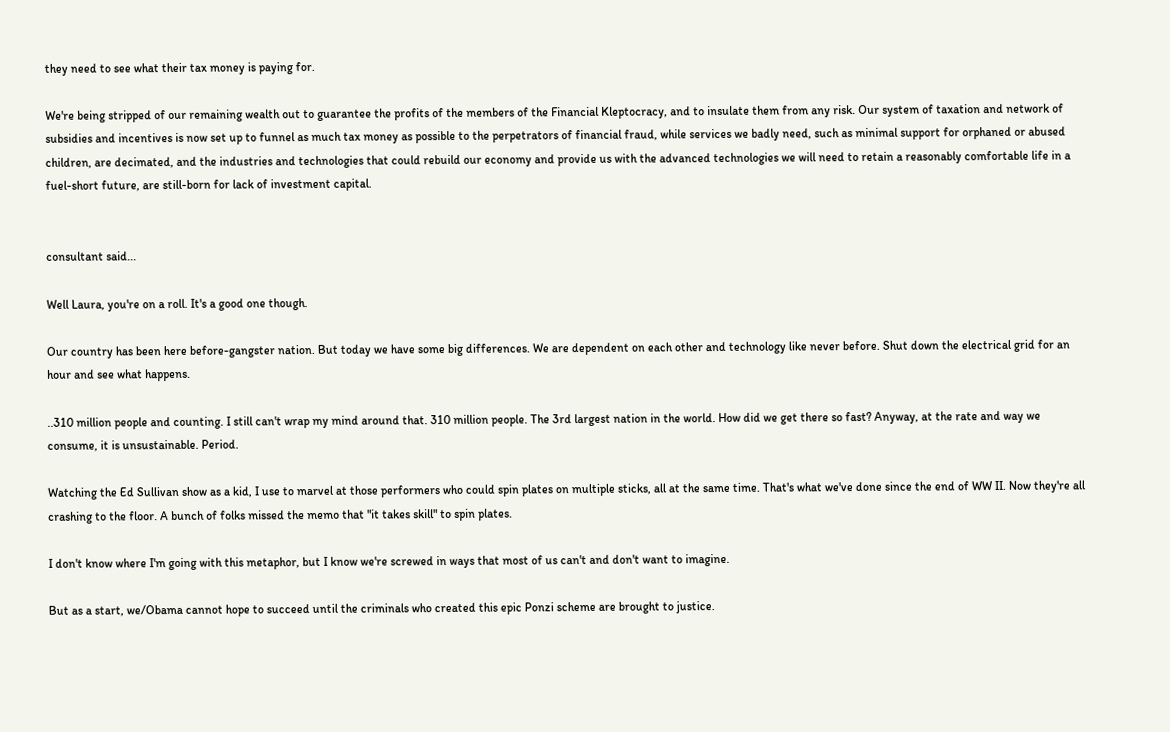they need to see what their tax money is paying for.

We're being stripped of our remaining wealth out to guarantee the profits of the members of the Financial Kleptocracy, and to insulate them from any risk. Our system of taxation and network of subsidies and incentives is now set up to funnel as much tax money as possible to the perpetrators of financial fraud, while services we badly need, such as minimal support for orphaned or abused children, are decimated, and the industries and technologies that could rebuild our economy and provide us with the advanced technologies we will need to retain a reasonably comfortable life in a fuel-short future, are still-born for lack of investment capital.


consultant said...

Well Laura, you're on a roll. It's a good one though.

Our country has been here before-gangster nation. But today we have some big differences. We are dependent on each other and technology like never before. Shut down the electrical grid for an hour and see what happens.

..310 million people and counting. I still can't wrap my mind around that. 310 million people. The 3rd largest nation in the world. How did we get there so fast? Anyway, at the rate and way we consume, it is unsustainable. Period.

Watching the Ed Sullivan show as a kid, I use to marvel at those performers who could spin plates on multiple sticks, all at the same time. That's what we've done since the end of WW II. Now they're all crashing to the floor. A bunch of folks missed the memo that "it takes skill" to spin plates.

I don't know where I'm going with this metaphor, but I know we're screwed in ways that most of us can't and don't want to imagine.

But as a start, we/Obama cannot hope to succeed until the criminals who created this epic Ponzi scheme are brought to justice.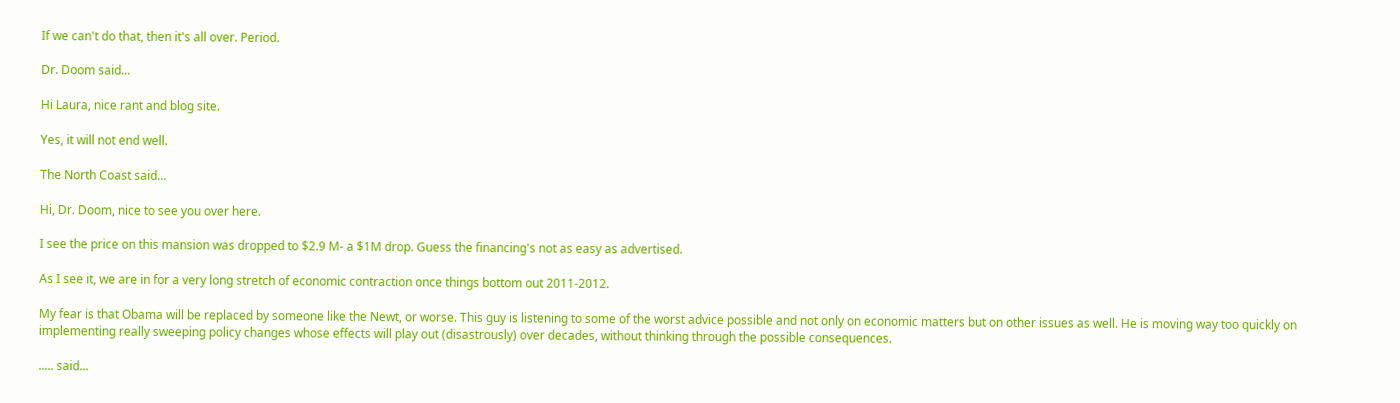If we can't do that, then it's all over. Period.

Dr. Doom said...

Hi Laura, nice rant and blog site.

Yes, it will not end well.

The North Coast said...

Hi, Dr. Doom, nice to see you over here.

I see the price on this mansion was dropped to $2.9 M- a $1M drop. Guess the financing's not as easy as advertised.

As I see it, we are in for a very long stretch of economic contraction once things bottom out 2011-2012.

My fear is that Obama will be replaced by someone like the Newt, or worse. This guy is listening to some of the worst advice possible and not only on economic matters but on other issues as well. He is moving way too quickly on implementing really sweeping policy changes whose effects will play out (disastrously) over decades, without thinking through the possible consequences.

..... said...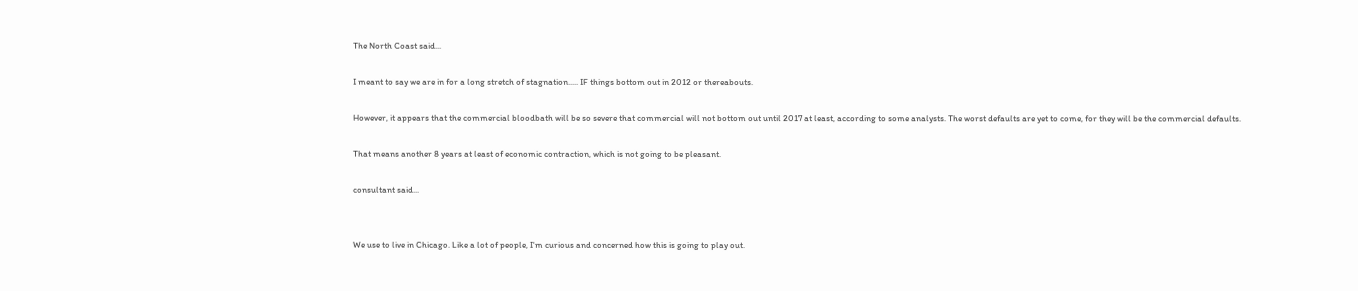The North Coast said...

I meant to say we are in for a long stretch of stagnation..... IF things bottom out in 2012 or thereabouts.

However, it appears that the commercial bloodbath will be so severe that commercial will not bottom out until 2017 at least, according to some analysts. The worst defaults are yet to come, for they will be the commercial defaults.

That means another 8 years at least of economic contraction, which is not going to be pleasant.

consultant said...


We use to live in Chicago. Like a lot of people, I'm curious and concerned how this is going to play out.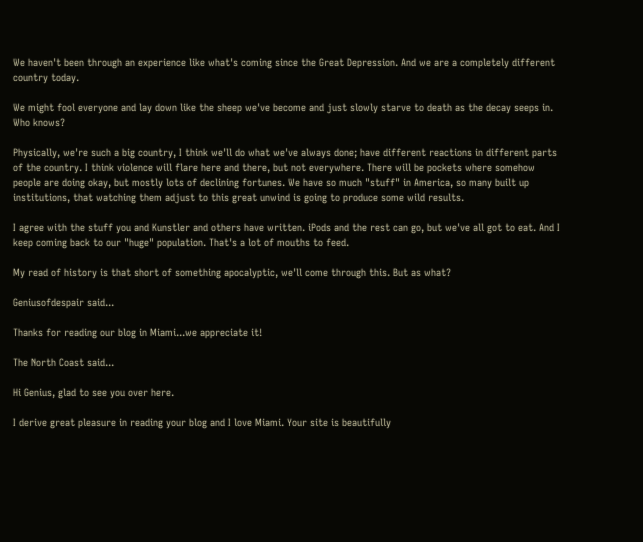We haven't been through an experience like what's coming since the Great Depression. And we are a completely different country today.

We might fool everyone and lay down like the sheep we've become and just slowly starve to death as the decay seeps in. Who knows?

Physically, we're such a big country, I think we'll do what we've always done; have different reactions in different parts of the country. I think violence will flare here and there, but not everywhere. There will be pockets where somehow people are doing okay, but mostly lots of declining fortunes. We have so much "stuff" in America, so many built up institutions, that watching them adjust to this great unwind is going to produce some wild results.

I agree with the stuff you and Kunstler and others have written. iPods and the rest can go, but we've all got to eat. And I keep coming back to our "huge" population. That's a lot of mouths to feed.

My read of history is that short of something apocalyptic, we'll come through this. But as what?

Geniusofdespair said...

Thanks for reading our blog in Miami...we appreciate it!

The North Coast said...

Hi Genius, glad to see you over here.

I derive great pleasure in reading your blog and I love Miami. Your site is beautifully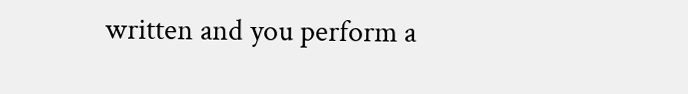written and you perform a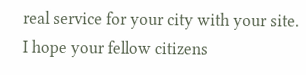real service for your city with your site. I hope your fellow citizens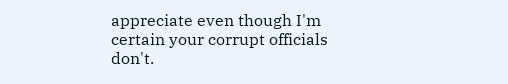appreciate even though I'm certain your corrupt officials don't.